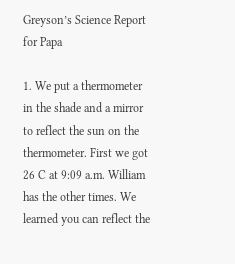Greyson’s Science Report for Papa

1. We put a thermometer in the shade and a mirror to reflect the sun on the thermometer. First we got 26 C at 9:09 a.m. William has the other times. We learned you can reflect the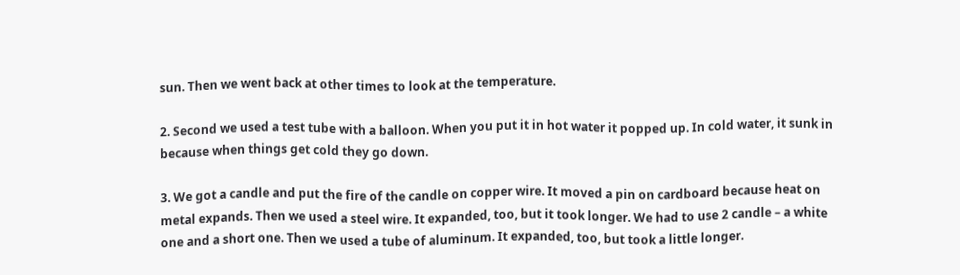sun. Then we went back at other times to look at the temperature.

2. Second we used a test tube with a balloon. When you put it in hot water it popped up. In cold water, it sunk in because when things get cold they go down.

3. We got a candle and put the fire of the candle on copper wire. It moved a pin on cardboard because heat on metal expands. Then we used a steel wire. It expanded, too, but it took longer. We had to use 2 candle – a white one and a short one. Then we used a tube of aluminum. It expanded, too, but took a little longer.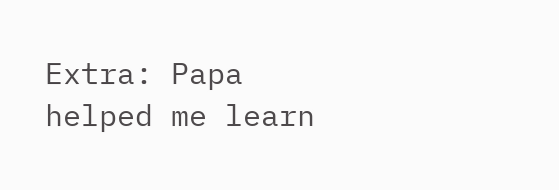Extra: Papa helped me learn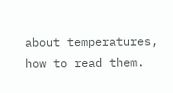about temperatures, how to read them.